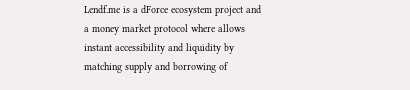Lendf.me is a dForce ecosystem project and a money market protocol where allows instant accessibility and liquidity by matching supply and borrowing of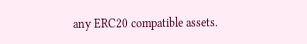any ERC20 compatible assets.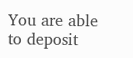You are able to deposit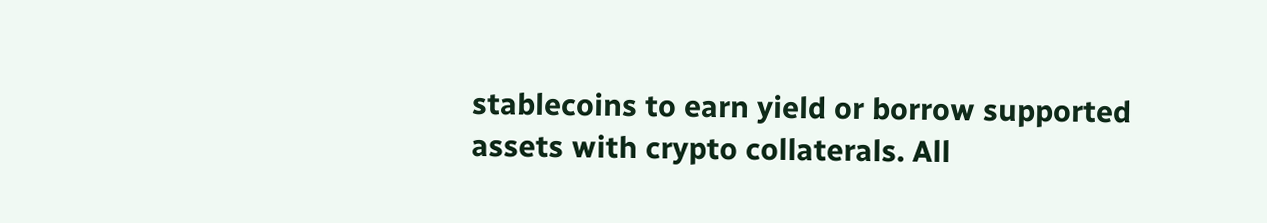stablecoins to earn yield or borrow supported assets with crypto collaterals. All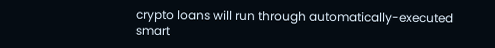crypto loans will run through automatically-executed smart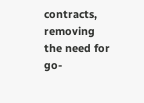contracts, removing the need for go-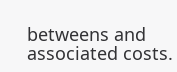betweens and associated costs.